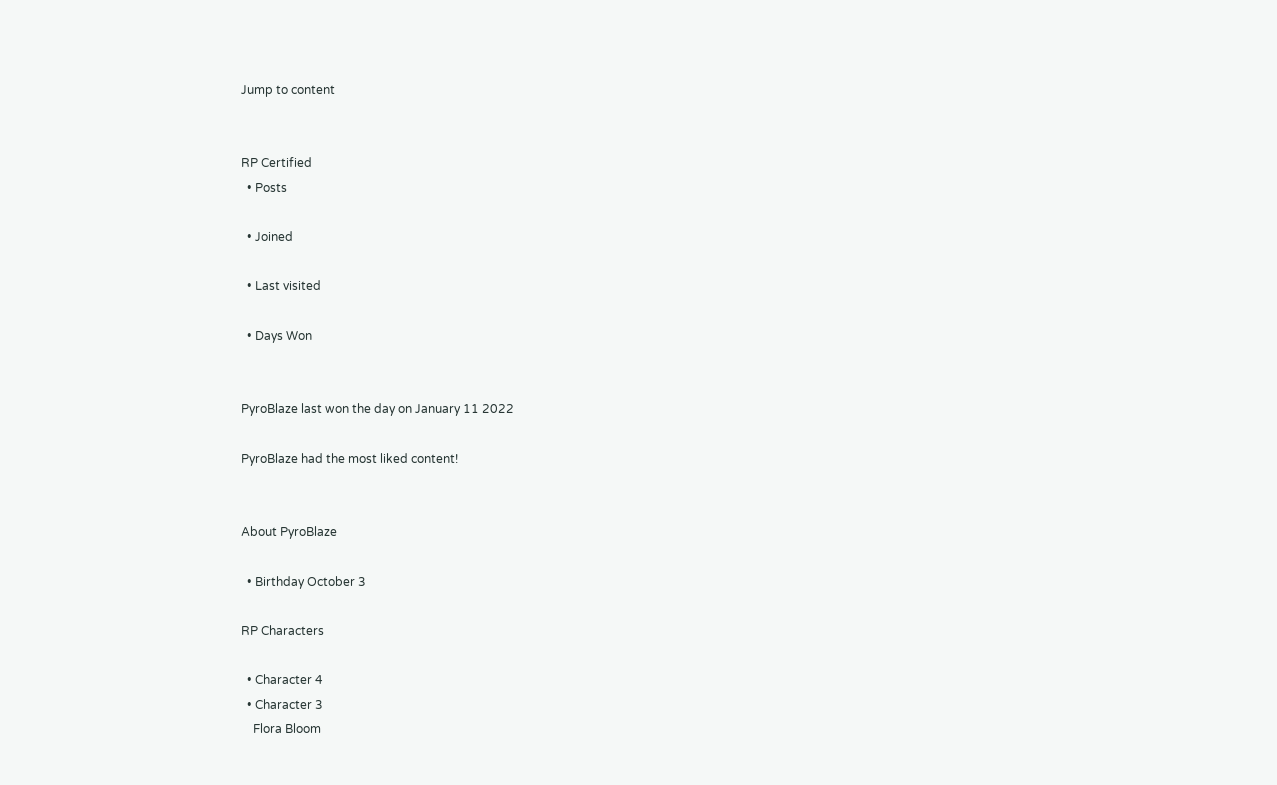Jump to content


RP Certified
  • Posts

  • Joined

  • Last visited

  • Days Won


PyroBlaze last won the day on January 11 2022

PyroBlaze had the most liked content!


About PyroBlaze

  • Birthday October 3

RP Characters

  • Character 4
  • Character 3
    Flora Bloom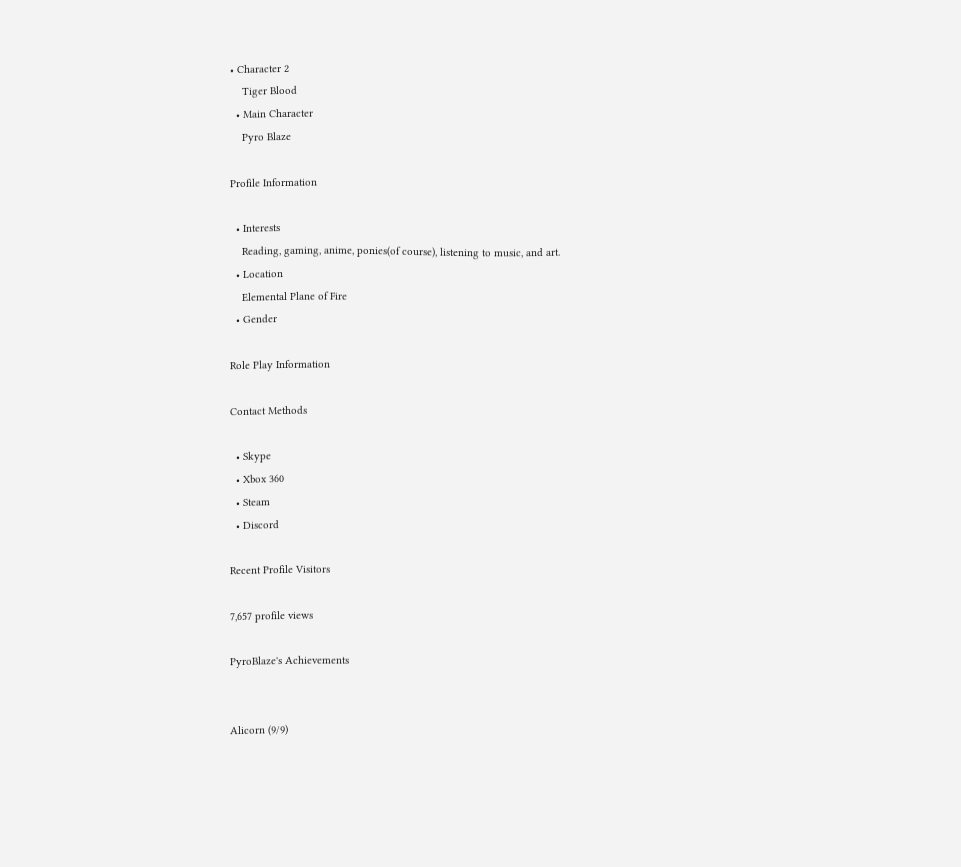• Character 2
    Tiger Blood
  • Main Character
    Pyro Blaze

Profile Information

  • Interests
    Reading, gaming, anime, ponies(of course), listening to music, and art.
  • Location
    Elemental Plane of Fire
  • Gender

Role Play Information

Contact Methods

  • Skype
  • Xbox 360
  • Steam
  • Discord

Recent Profile Visitors

7,657 profile views

PyroBlaze's Achievements


Alicorn (9/9)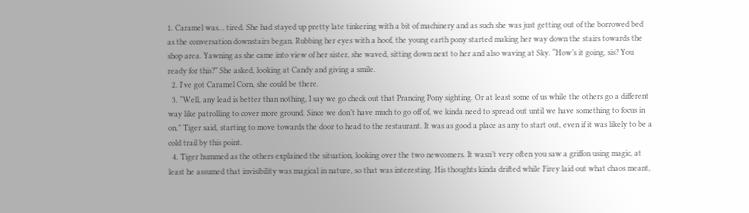1. Caramel was… tired. She had stayed up pretty late tinkering with a bit of machinery and as such she was just getting out of the borrowed bed as the conversation downstairs began. Rubbing her eyes with a hoof, the young earth pony started making her way down the stairs towards the shop area. Yawning as she came into view of her sister, she waved, sitting down next to her and also waving at Sky. “How’s it going, sis? You ready for this?” She asked, looking at Candy and giving a smile.
  2. I've got Caramel Corn, she could be there.
  3. “Well, any lead is better than nothing, I say we go check out that Prancing Pony sighting. Or at least some of us while the others go a different way like patrolling to cover more ground. Since we don’t have much to go off of, we kinda need to spread out until we have something to focus in on.” Tiger said, starting to move towards the door to head to the restaurant. It was as good a place as any to start out, even if it was likely to be a cold trail by this point.
  4. Tiger hummed as the others explained the situation, looking over the two newcomers. It wasn’t very often you saw a griffon using magic, at least he assumed that invisibility was magical in nature, so that was interesting. His thoughts kinda drifted while Firey laid out what chaos meant,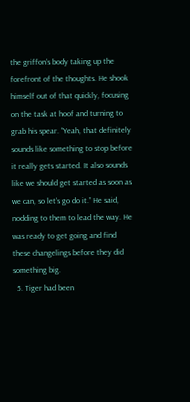the griffon’s body taking up the forefront of the thoughts. He shook himself out of that quickly, focusing on the task at hoof and turning to grab his spear. “Yeah, that definitely sounds like something to stop before it really gets started. It also sounds like we should get started as soon as we can, so let’s go do it.” He said, nodding to them to lead the way. He was ready to get going and find these changelings before they did something big.
  5. Tiger had been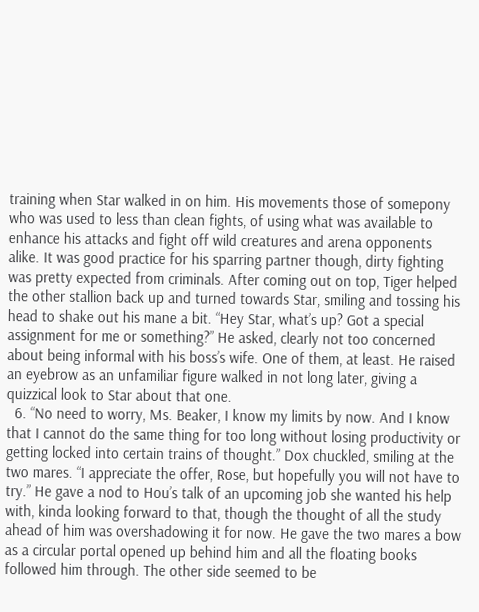training when Star walked in on him. His movements those of somepony who was used to less than clean fights, of using what was available to enhance his attacks and fight off wild creatures and arena opponents alike. It was good practice for his sparring partner though, dirty fighting was pretty expected from criminals. After coming out on top, Tiger helped the other stallion back up and turned towards Star, smiling and tossing his head to shake out his mane a bit. “Hey Star, what’s up? Got a special assignment for me or something?” He asked, clearly not too concerned about being informal with his boss’s wife. One of them, at least. He raised an eyebrow as an unfamiliar figure walked in not long later, giving a quizzical look to Star about that one.
  6. “No need to worry, Ms. Beaker, I know my limits by now. And I know that I cannot do the same thing for too long without losing productivity or getting locked into certain trains of thought.” Dox chuckled, smiling at the two mares. “I appreciate the offer, Rose, but hopefully you will not have to try.” He gave a nod to Hou’s talk of an upcoming job she wanted his help with, kinda looking forward to that, though the thought of all the study ahead of him was overshadowing it for now. He gave the two mares a bow as a circular portal opened up behind him and all the floating books followed him through. The other side seemed to be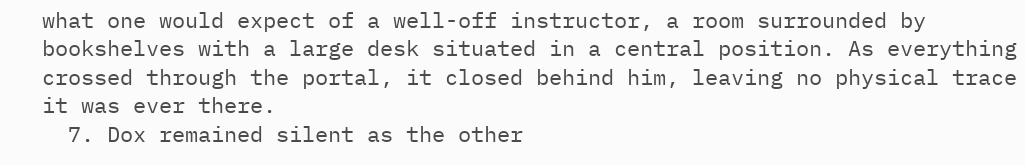what one would expect of a well-off instructor, a room surrounded by bookshelves with a large desk situated in a central position. As everything crossed through the portal, it closed behind him, leaving no physical trace it was ever there.
  7. Dox remained silent as the other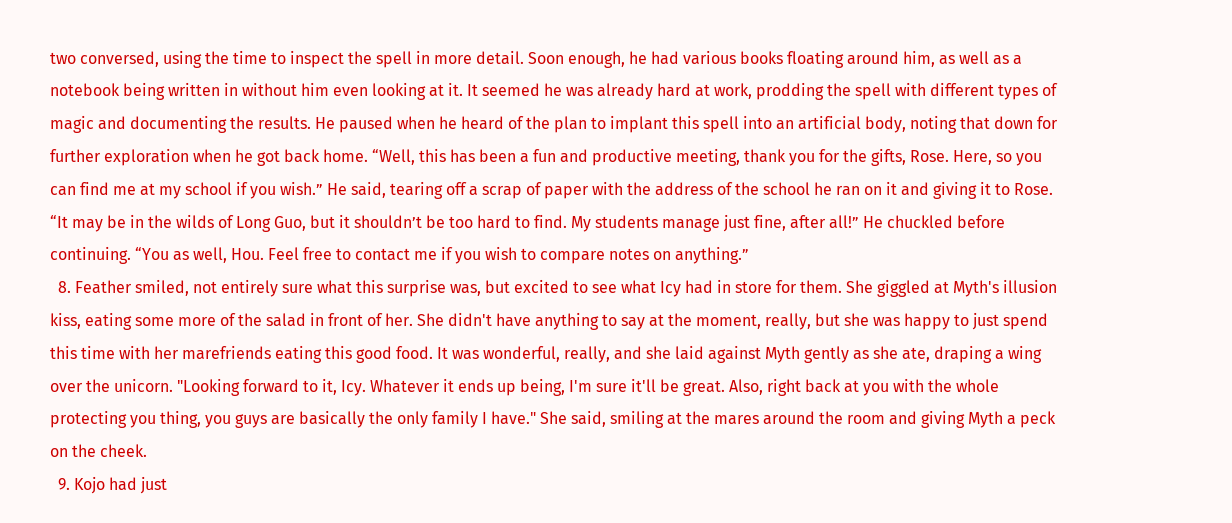two conversed, using the time to inspect the spell in more detail. Soon enough, he had various books floating around him, as well as a notebook being written in without him even looking at it. It seemed he was already hard at work, prodding the spell with different types of magic and documenting the results. He paused when he heard of the plan to implant this spell into an artificial body, noting that down for further exploration when he got back home. “Well, this has been a fun and productive meeting, thank you for the gifts, Rose. Here, so you can find me at my school if you wish.” He said, tearing off a scrap of paper with the address of the school he ran on it and giving it to Rose. “It may be in the wilds of Long Guo, but it shouldn’t be too hard to find. My students manage just fine, after all!” He chuckled before continuing. “You as well, Hou. Feel free to contact me if you wish to compare notes on anything.”
  8. Feather smiled, not entirely sure what this surprise was, but excited to see what Icy had in store for them. She giggled at Myth's illusion kiss, eating some more of the salad in front of her. She didn't have anything to say at the moment, really, but she was happy to just spend this time with her marefriends eating this good food. It was wonderful, really, and she laid against Myth gently as she ate, draping a wing over the unicorn. "Looking forward to it, Icy. Whatever it ends up being, I'm sure it'll be great. Also, right back at you with the whole protecting you thing, you guys are basically the only family I have." She said, smiling at the mares around the room and giving Myth a peck on the cheek.
  9. Kojo had just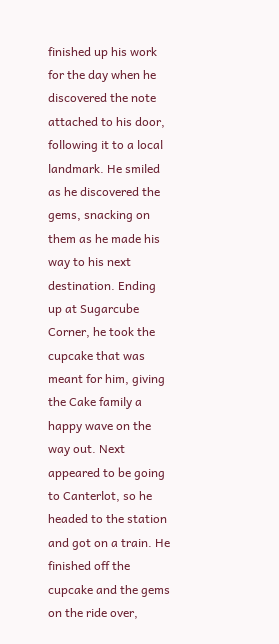finished up his work for the day when he discovered the note attached to his door, following it to a local landmark. He smiled as he discovered the gems, snacking on them as he made his way to his next destination. Ending up at Sugarcube Corner, he took the cupcake that was meant for him, giving the Cake family a happy wave on the way out. Next appeared to be going to Canterlot, so he headed to the station and got on a train. He finished off the cupcake and the gems on the ride over,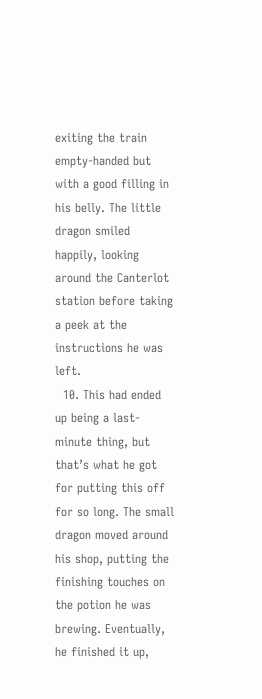exiting the train empty-handed but with a good filling in his belly. The little dragon smiled happily, looking around the Canterlot station before taking a peek at the instructions he was left.
  10. This had ended up being a last-minute thing, but that’s what he got for putting this off for so long. The small dragon moved around his shop, putting the finishing touches on the potion he was brewing. Eventually, he finished it up,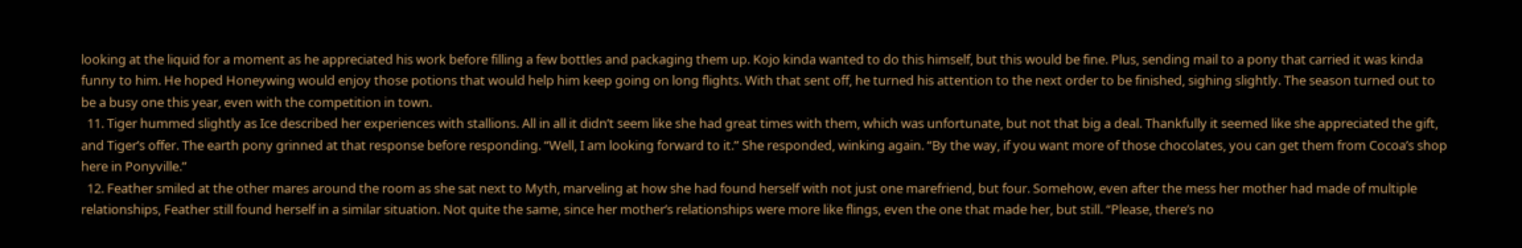looking at the liquid for a moment as he appreciated his work before filling a few bottles and packaging them up. Kojo kinda wanted to do this himself, but this would be fine. Plus, sending mail to a pony that carried it was kinda funny to him. He hoped Honeywing would enjoy those potions that would help him keep going on long flights. With that sent off, he turned his attention to the next order to be finished, sighing slightly. The season turned out to be a busy one this year, even with the competition in town.
  11. Tiger hummed slightly as Ice described her experiences with stallions. All in all it didn’t seem like she had great times with them, which was unfortunate, but not that big a deal. Thankfully it seemed like she appreciated the gift, and Tiger’s offer. The earth pony grinned at that response before responding. “Well, I am looking forward to it.” She responded, winking again. “By the way, if you want more of those chocolates, you can get them from Cocoa’s shop here in Ponyville.”
  12. Feather smiled at the other mares around the room as she sat next to Myth, marveling at how she had found herself with not just one marefriend, but four. Somehow, even after the mess her mother had made of multiple relationships, Feather still found herself in a similar situation. Not quite the same, since her mother’s relationships were more like flings, even the one that made her, but still. “Please, there’s no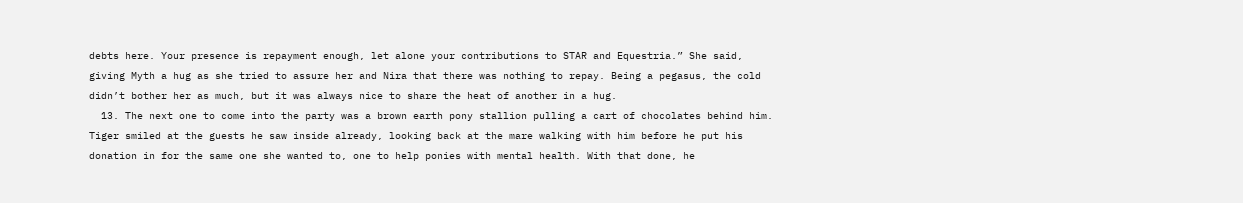debts here. Your presence is repayment enough, let alone your contributions to STAR and Equestria.” She said, giving Myth a hug as she tried to assure her and Nira that there was nothing to repay. Being a pegasus, the cold didn’t bother her as much, but it was always nice to share the heat of another in a hug.
  13. The next one to come into the party was a brown earth pony stallion pulling a cart of chocolates behind him. Tiger smiled at the guests he saw inside already, looking back at the mare walking with him before he put his donation in for the same one she wanted to, one to help ponies with mental health. With that done, he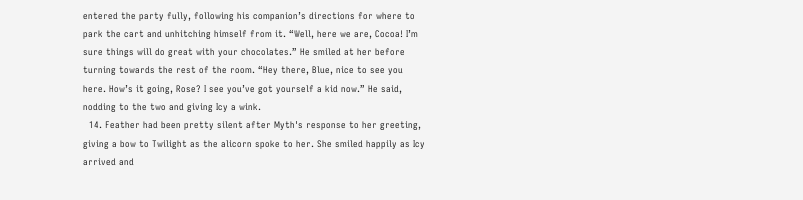entered the party fully, following his companion’s directions for where to park the cart and unhitching himself from it. “Well, here we are, Cocoa! I’m sure things will do great with your chocolates.” He smiled at her before turning towards the rest of the room. “Hey there, Blue, nice to see you here. How’s it going, Rose? I see you’ve got yourself a kid now.” He said, nodding to the two and giving Icy a wink.
  14. Feather had been pretty silent after Myth's response to her greeting, giving a bow to Twilight as the alicorn spoke to her. She smiled happily as Icy arrived and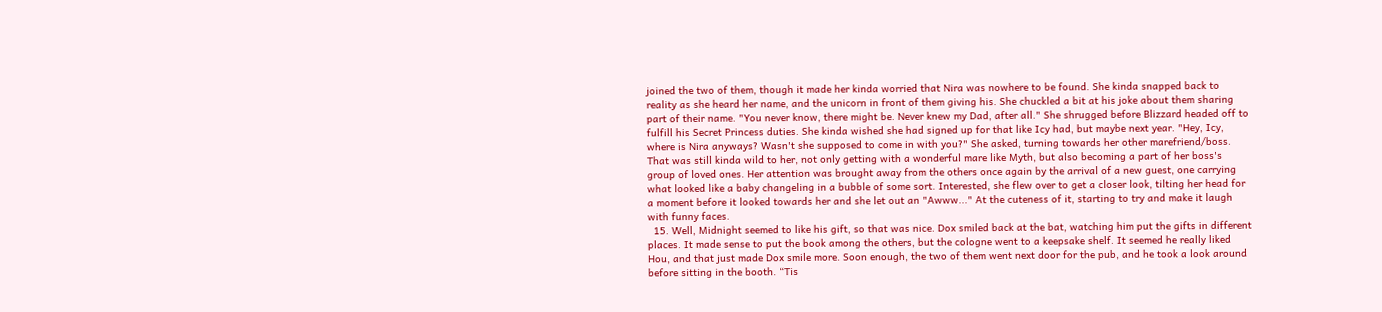joined the two of them, though it made her kinda worried that Nira was nowhere to be found. She kinda snapped back to reality as she heard her name, and the unicorn in front of them giving his. She chuckled a bit at his joke about them sharing part of their name. "You never know, there might be. Never knew my Dad, after all." She shrugged before Blizzard headed off to fulfill his Secret Princess duties. She kinda wished she had signed up for that like Icy had, but maybe next year. "Hey, Icy, where is Nira anyways? Wasn't she supposed to come in with you?" She asked, turning towards her other marefriend/boss. That was still kinda wild to her, not only getting with a wonderful mare like Myth, but also becoming a part of her boss's group of loved ones. Her attention was brought away from the others once again by the arrival of a new guest, one carrying what looked like a baby changeling in a bubble of some sort. Interested, she flew over to get a closer look, tilting her head for a moment before it looked towards her and she let out an "Awww..." At the cuteness of it, starting to try and make it laugh with funny faces.
  15. Well, Midnight seemed to like his gift, so that was nice. Dox smiled back at the bat, watching him put the gifts in different places. It made sense to put the book among the others, but the cologne went to a keepsake shelf. It seemed he really liked Hou, and that just made Dox smile more. Soon enough, the two of them went next door for the pub, and he took a look around before sitting in the booth. “Tis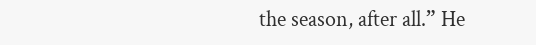the season, after all.” He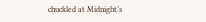chuckled at Midnight’s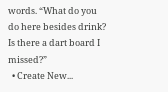words. “What do you do here besides drink? Is there a dart board I missed?”
  • Create New...